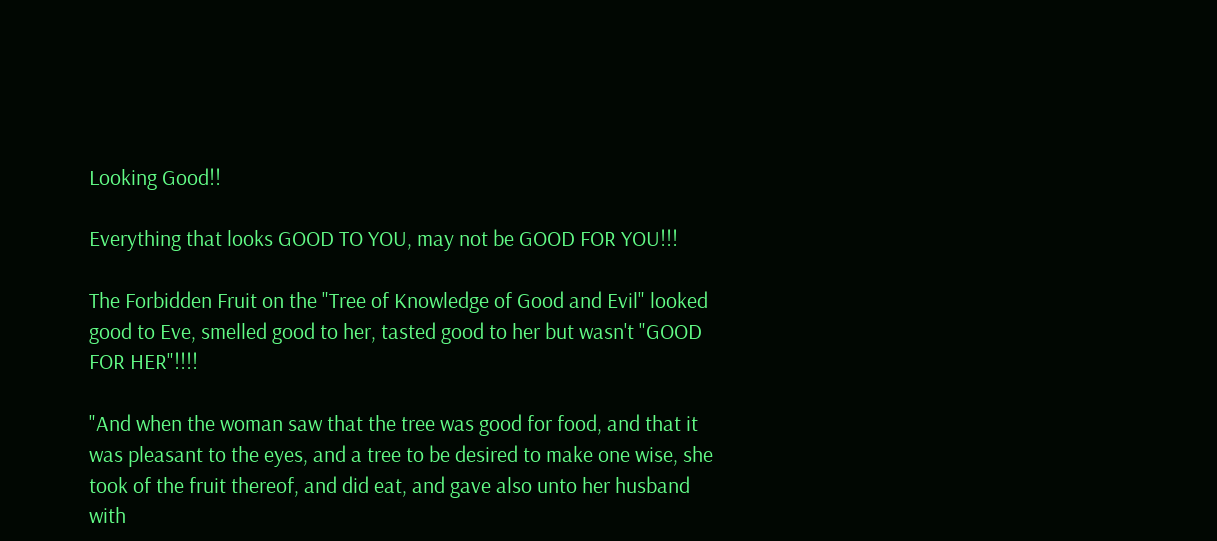Looking Good!!

Everything that looks GOOD TO YOU, may not be GOOD FOR YOU!!!

The Forbidden Fruit on the "Tree of Knowledge of Good and Evil" looked good to Eve, smelled good to her, tasted good to her but wasn't "GOOD FOR HER"!!!!

"And when the woman saw that the tree was good for food, and that it was pleasant to the eyes, and a tree to be desired to make one wise, she took of the fruit thereof, and did eat, and gave also unto her husband with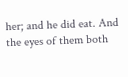her; and he did eat. And the eyes of them both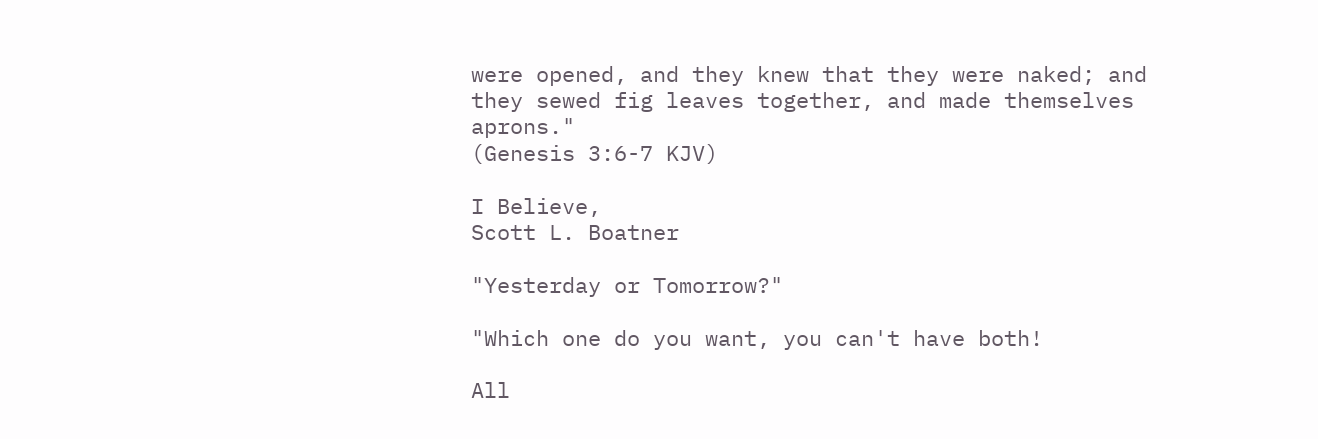were opened, and they knew that they were naked; and they sewed fig leaves together, and made themselves aprons."
(Genesis 3:6-7 KJV)

I Believe,
Scott L. Boatner

"Yesterday or Tomorrow?"

"Which one do you want, you can't have both!

All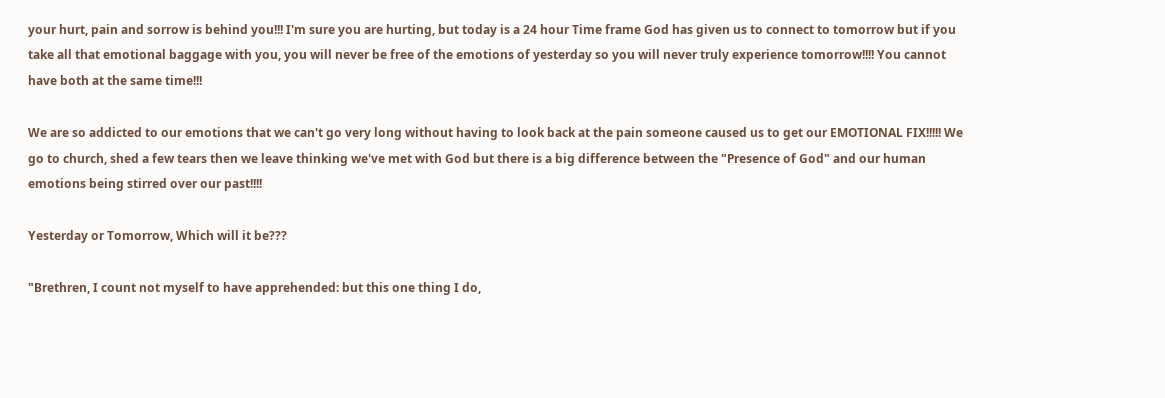your hurt, pain and sorrow is behind you!!! I'm sure you are hurting, but today is a 24 hour Time frame God has given us to connect to tomorrow but if you take all that emotional baggage with you, you will never be free of the emotions of yesterday so you will never truly experience tomorrow!!!! You cannot have both at the same time!!!

We are so addicted to our emotions that we can't go very long without having to look back at the pain someone caused us to get our EMOTIONAL FIX!!!!! We go to church, shed a few tears then we leave thinking we've met with God but there is a big difference between the "Presence of God" and our human emotions being stirred over our past!!!!

Yesterday or Tomorrow, Which will it be???

"Brethren, I count not myself to have apprehended: but this one thing I do,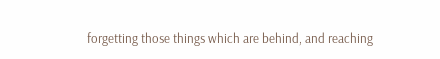forgetting those things which are behind, and reaching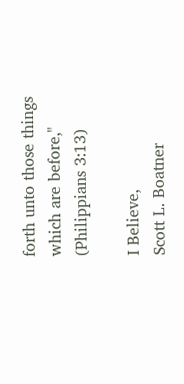forth unto those things which are before,"
(Philippians 3:13)

I Believe,
Scott L. Boatner